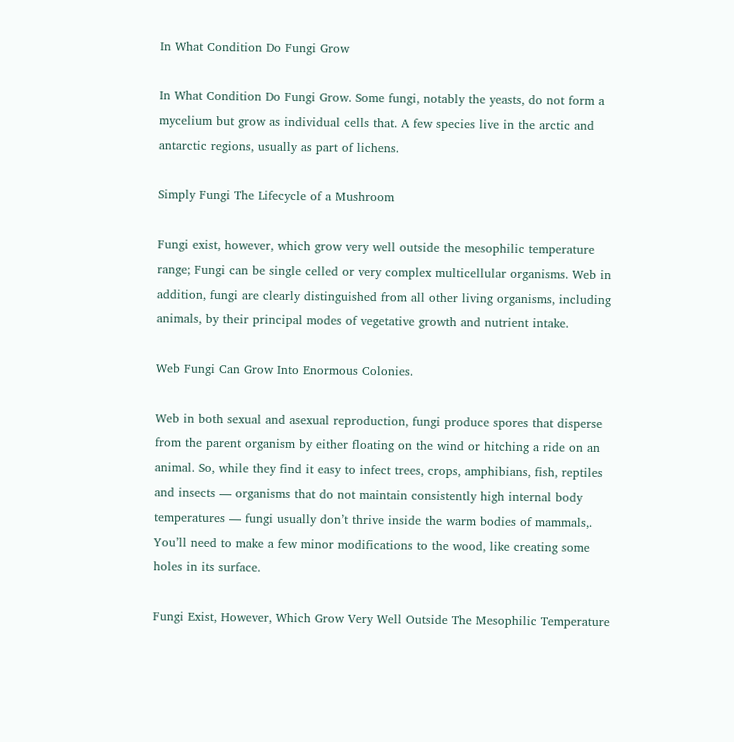In What Condition Do Fungi Grow

In What Condition Do Fungi Grow. Some fungi, notably the yeasts, do not form a mycelium but grow as individual cells that. A few species live in the arctic and antarctic regions, usually as part of lichens.

Simply Fungi The Lifecycle of a Mushroom

Fungi exist, however, which grow very well outside the mesophilic temperature range; Fungi can be single celled or very complex multicellular organisms. Web in addition, fungi are clearly distinguished from all other living organisms, including animals, by their principal modes of vegetative growth and nutrient intake.

Web Fungi Can Grow Into Enormous Colonies.

Web in both sexual and asexual reproduction, fungi produce spores that disperse from the parent organism by either floating on the wind or hitching a ride on an animal. So, while they find it easy to infect trees, crops, amphibians, fish, reptiles and insects — organisms that do not maintain consistently high internal body temperatures — fungi usually don’t thrive inside the warm bodies of mammals,. You’ll need to make a few minor modifications to the wood, like creating some holes in its surface.

Fungi Exist, However, Which Grow Very Well Outside The Mesophilic Temperature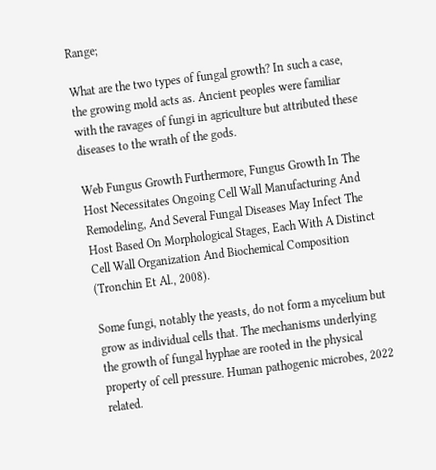Range;

What are the two types of fungal growth? In such a case, the growing mold acts as. Ancient peoples were familiar with the ravages of fungi in agriculture but attributed these diseases to the wrath of the gods.

Web Fungus Growth Furthermore, Fungus Growth In The Host Necessitates Ongoing Cell Wall Manufacturing And Remodeling, And Several Fungal Diseases May Infect The Host Based On Morphological Stages, Each With A Distinct Cell Wall Organization And Biochemical Composition (Tronchin Et Al., 2008).

Some fungi, notably the yeasts, do not form a mycelium but grow as individual cells that. The mechanisms underlying the growth of fungal hyphae are rooted in the physical property of cell pressure. Human pathogenic microbes, 2022 related.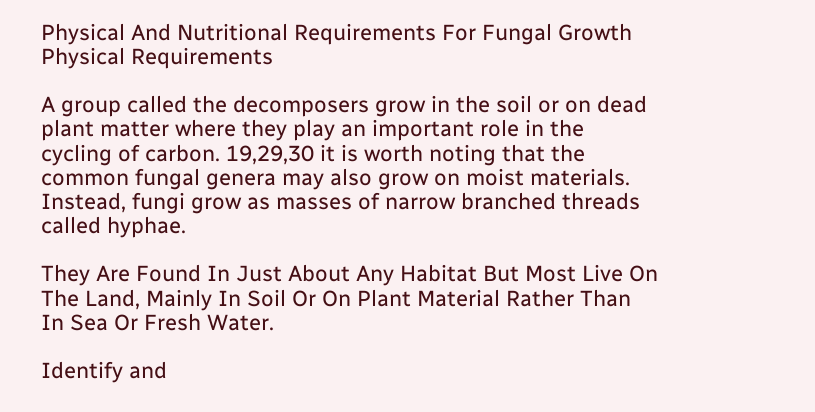Physical And Nutritional Requirements For Fungal Growth Physical Requirements

A group called the decomposers grow in the soil or on dead plant matter where they play an important role in the cycling of carbon. 19,29,30 it is worth noting that the common fungal genera may also grow on moist materials. Instead, fungi grow as masses of narrow branched threads called hyphae.

They Are Found In Just About Any Habitat But Most Live On The Land, Mainly In Soil Or On Plant Material Rather Than In Sea Or Fresh Water.

Identify and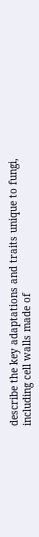describe the key adaptations and traits unique to fungi, including cell walls made of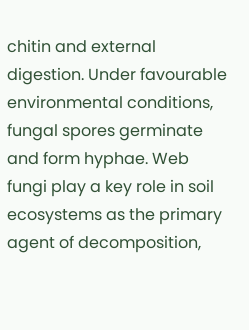chitin and external digestion. Under favourable environmental conditions, fungal spores germinate and form hyphae. Web fungi play a key role in soil ecosystems as the primary agent of decomposition,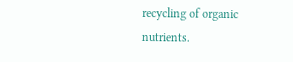recycling of organic nutrients.